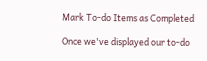Mark To-do Items as Completed

Once we've displayed our to-do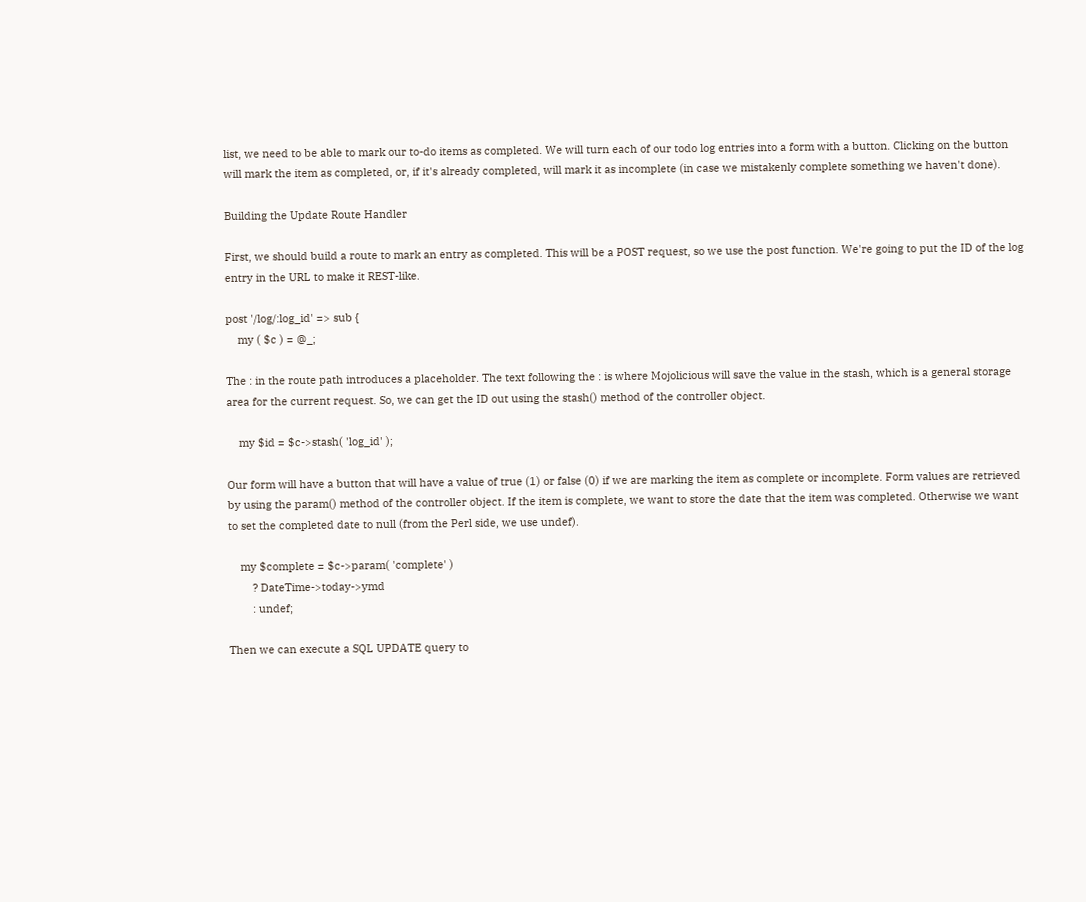list, we need to be able to mark our to-do items as completed. We will turn each of our todo log entries into a form with a button. Clicking on the button will mark the item as completed, or, if it's already completed, will mark it as incomplete (in case we mistakenly complete something we haven't done).

Building the Update Route Handler

First, we should build a route to mark an entry as completed. This will be a POST request, so we use the post function. We're going to put the ID of the log entry in the URL to make it REST-like.

post '/log/:log_id' => sub {
    my ( $c ) = @_;

The : in the route path introduces a placeholder. The text following the : is where Mojolicious will save the value in the stash, which is a general storage area for the current request. So, we can get the ID out using the stash() method of the controller object.

    my $id = $c->stash( 'log_id' );

Our form will have a button that will have a value of true (1) or false (0) if we are marking the item as complete or incomplete. Form values are retrieved by using the param() method of the controller object. If the item is complete, we want to store the date that the item was completed. Otherwise we want to set the completed date to null (from the Perl side, we use undef).

    my $complete = $c->param( 'complete' )
        ? DateTime->today->ymd
        : undef;

Then we can execute a SQL UPDATE query to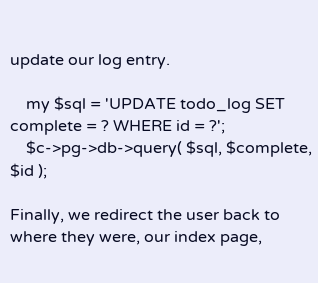update our log entry.

    my $sql = 'UPDATE todo_log SET complete = ? WHERE id = ?';
    $c->pg->db->query( $sql, $complete, $id );

Finally, we redirect the user back to where they were, our index page,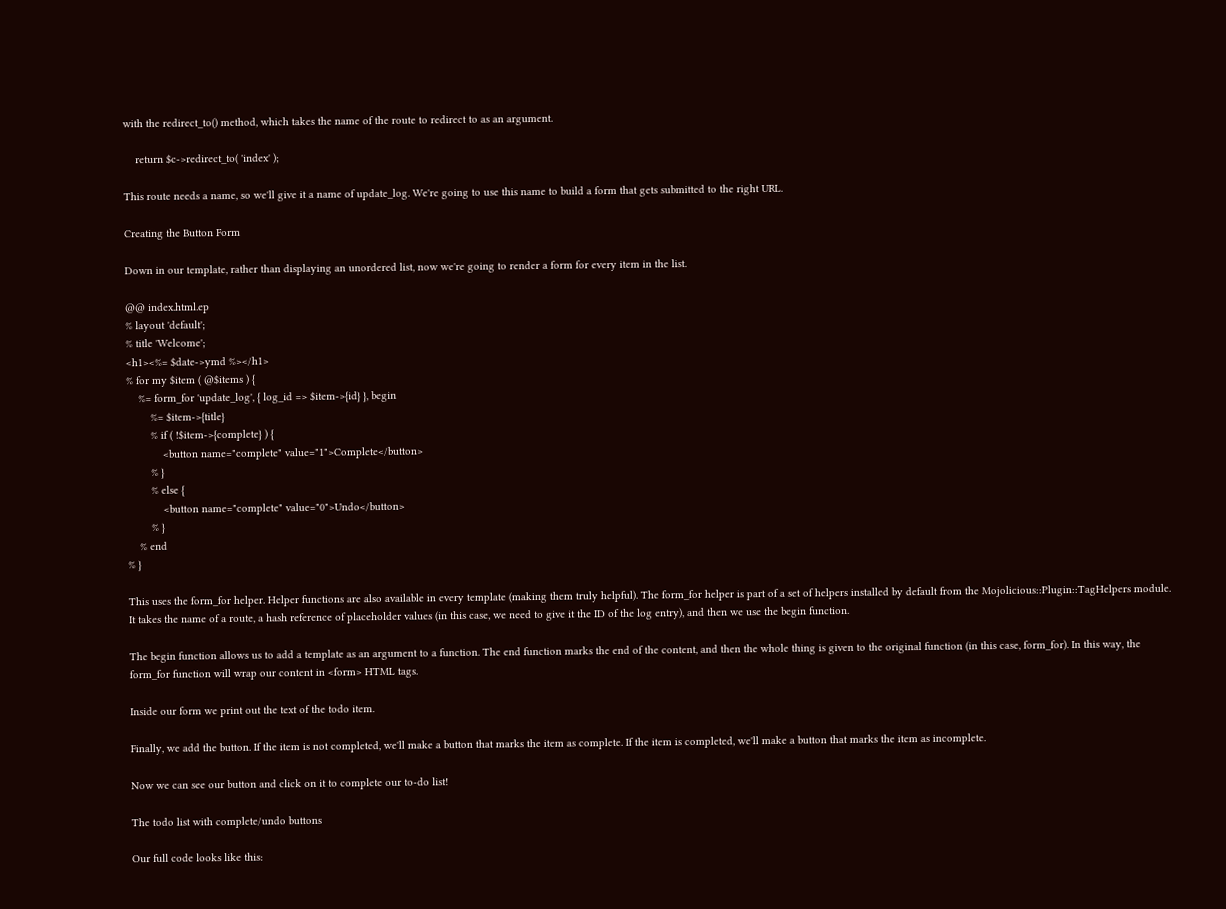with the redirect_to() method, which takes the name of the route to redirect to as an argument.

    return $c->redirect_to( 'index' );

This route needs a name, so we'll give it a name of update_log. We're going to use this name to build a form that gets submitted to the right URL.

Creating the Button Form

Down in our template, rather than displaying an unordered list, now we're going to render a form for every item in the list.

@@ index.html.ep
% layout 'default';
% title 'Welcome';
<h1><%= $date->ymd %></h1>
% for my $item ( @$items ) {
    %= form_for 'update_log', { log_id => $item->{id} }, begin
        %= $item->{title}
        % if ( !$item->{complete} ) {
            <button name="complete" value="1">Complete</button>
        % }
        % else {
            <button name="complete" value="0">Undo</button>
        % }
    % end
% }

This uses the form_for helper. Helper functions are also available in every template (making them truly helpful). The form_for helper is part of a set of helpers installed by default from the Mojolicious::Plugin::TagHelpers module. It takes the name of a route, a hash reference of placeholder values (in this case, we need to give it the ID of the log entry), and then we use the begin function.

The begin function allows us to add a template as an argument to a function. The end function marks the end of the content, and then the whole thing is given to the original function (in this case, form_for). In this way, the form_for function will wrap our content in <form> HTML tags.

Inside our form we print out the text of the todo item.

Finally, we add the button. If the item is not completed, we'll make a button that marks the item as complete. If the item is completed, we'll make a button that marks the item as incomplete.

Now we can see our button and click on it to complete our to-do list!

The todo list with complete/undo buttons

Our full code looks like this: